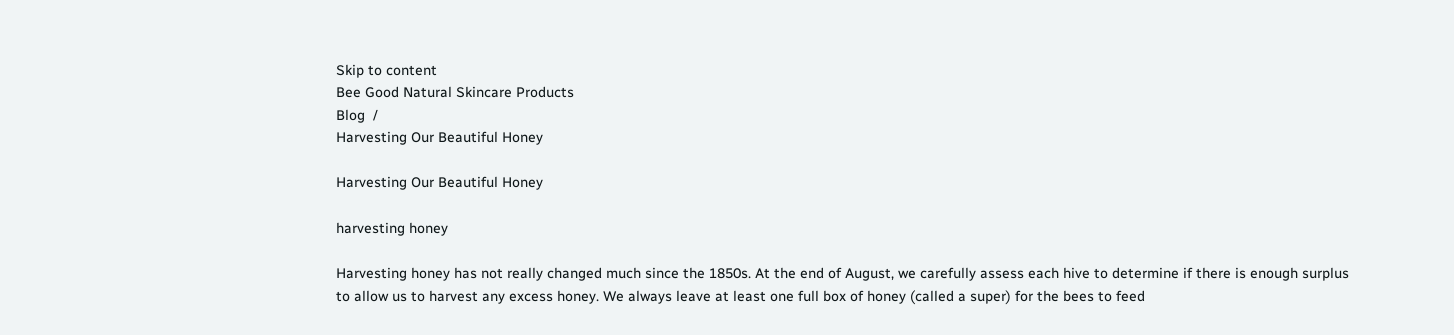Skip to content
Bee Good Natural Skincare Products
Blog  /
Harvesting Our Beautiful Honey

Harvesting Our Beautiful Honey

harvesting honey

Harvesting honey has not really changed much since the 1850s. At the end of August, we carefully assess each hive to determine if there is enough surplus to allow us to harvest any excess honey. We always leave at least one full box of honey (called a super) for the bees to feed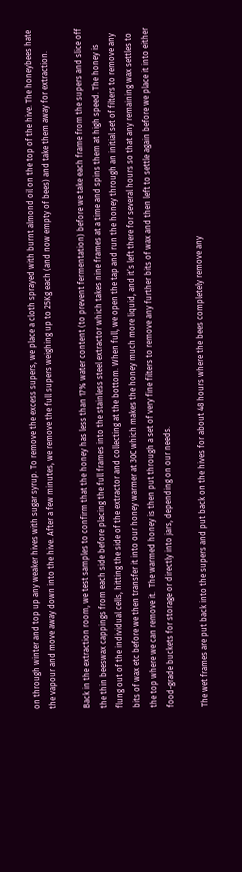on through winter and top up any weaker hives with sugar syrup. To remove the excess supers, we place a cloth sprayed with burnt almond oil on the top of the hive. The honeybees hate the vapour and move away down into the hive. After a few minutes, we remove the full supers weighing up to 25Kg each (and now empty of bees) and take them away for extraction.

Back in the extraction room, we test samples to confirm that the honey has less than 17% water content (to prevent fermentation) before we take each frame from the supers and slice off the thin beeswax cappings from each side before placing the full frames into the stainless steel extractor which takes nine frames at a time and spins them at high speed. The honey is flung out of the individual cells, hitting the side of the extractor and collecting at the bottom. When full, we open the tap and run the honey through an initial set of filters to remove any bits of wax etc before we then transfer it into our honey warmer at 30C which makes the honey much more liquid, and it’s left there for several hours so that any remaining wax settles to the top where we can remove it.  The warmed honey is then put through a set of very fine filters to remove any further bits of wax and then left to settle again before we place it into either food-grade buckets for storage or directly into jars, depending on our needs.

The wet frames are put back into the supers and put back on the hives for about 48 hours where the bees completely remove any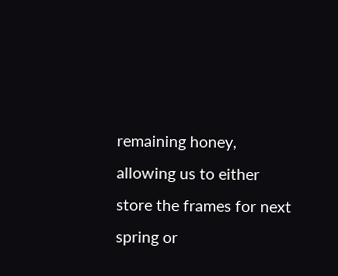remaining honey, allowing us to either store the frames for next spring or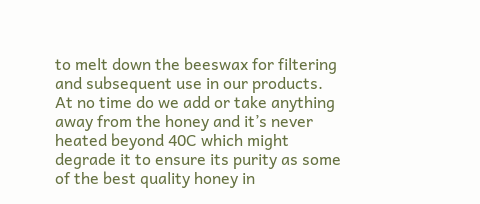to melt down the beeswax for filtering and subsequent use in our products. At no time do we add or take anything away from the honey and it’s never heated beyond 40C which might degrade it to ensure its purity as some of the best quality honey in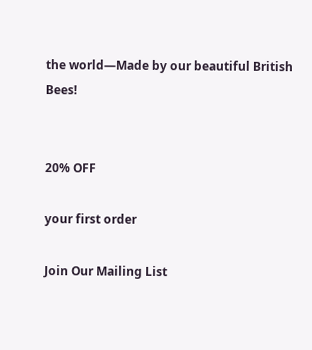the world—Made by our beautiful British Bees!


20% OFF

your first order

Join Our Mailing List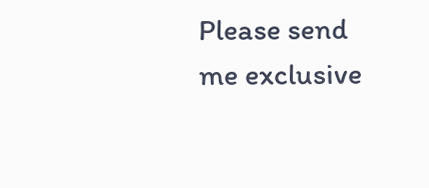Please send me exclusive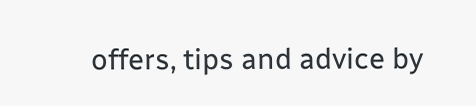offers, tips and advice by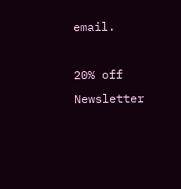email.

20% off Newsletter